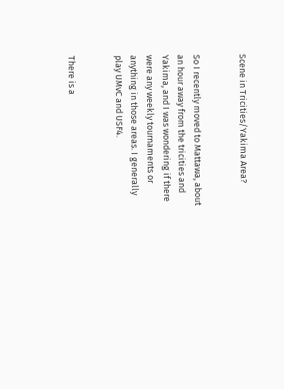Scene in Tricities/Yakima Area?


So I recently moved to Mattawa, about an hour away from the tricities and Yakima, and I was wondering if there were any weekly tournaments or anything in those areas. I generally play UMvC and USF4.


There is a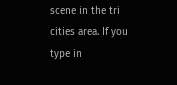scene in the tri cities area. If you type in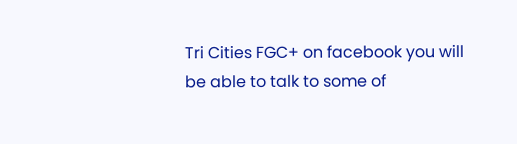Tri Cities FGC+ on facebook you will be able to talk to some of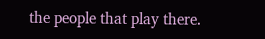the people that play there.